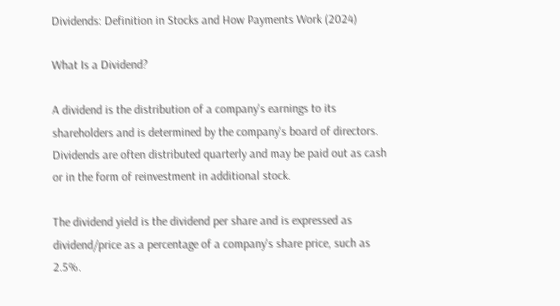Dividends: Definition in Stocks and How Payments Work (2024)

What Is a Dividend?

A dividend is the distribution of a company's earnings to its shareholders and is determined by the company's board of directors. Dividends are often distributed quarterly and may be paid out as cash or in the form of reinvestment in additional stock.

The dividend yield is the dividend per share and is expressed as dividend/price as a percentage of a company's share price, such as 2.5%.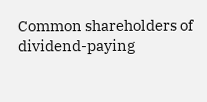Common shareholders of dividend-paying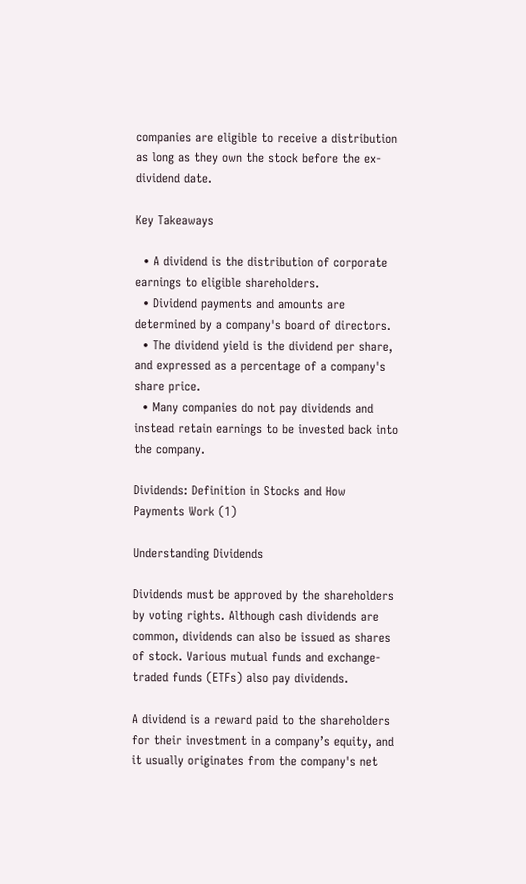companies are eligible to receive a distribution as long as they own the stock before the ex-dividend date.

Key Takeaways

  • A dividend is the distribution of corporate earnings to eligible shareholders.
  • Dividend payments and amounts are determined by a company's board of directors.
  • The dividend yield is the dividend per share, and expressed as a percentage of a company's share price.
  • Many companies do not pay dividends and instead retain earnings to be invested back into the company.

Dividends: Definition in Stocks and How Payments Work (1)

Understanding Dividends

Dividends must be approved by the shareholders by voting rights. Although cash dividends are common, dividends can also be issued as shares of stock. Various mutual funds and exchange-traded funds (ETFs) also pay dividends.

A dividend is a reward paid to the shareholders for their investment in a company’s equity, and it usually originates from the company's net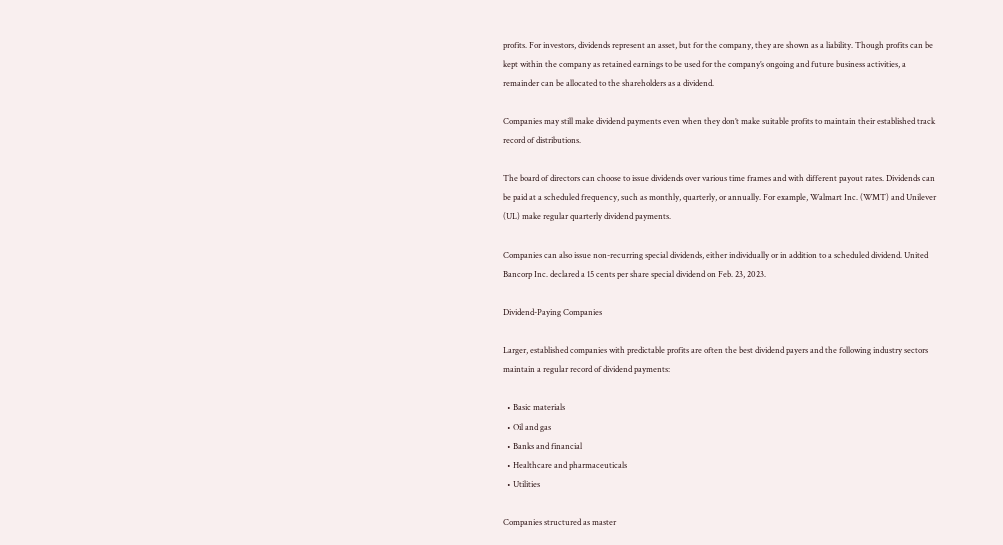profits. For investors, dividends represent an asset, but for the company, they are shown as a liability. Though profits can be kept within the company as retained earnings to be used for the company’s ongoing and future business activities, a remainder can be allocated to the shareholders as a dividend.

Companies may still make dividend payments even when they don’t make suitable profits to maintain their established track record of distributions.

The board of directors can choose to issue dividends over various time frames and with different payout rates. Dividends can be paid at a scheduled frequency, such as monthly, quarterly, or annually. For example, Walmart Inc. (WMT) and Unilever (UL) make regular quarterly dividend payments.

Companies can also issue non-recurring special dividends, either individually or in addition to a scheduled dividend. United Bancorp Inc. declared a 15 cents per share special dividend on Feb. 23, 2023.

Dividend-Paying Companies

Larger, established companies with predictable profits are often the best dividend payers and the following industry sectors maintain a regular record of dividend payments:

  • Basic materials
  • Oil and gas
  • Banks and financial
  • Healthcare and pharmaceuticals
  • Utilities

Companies structured as master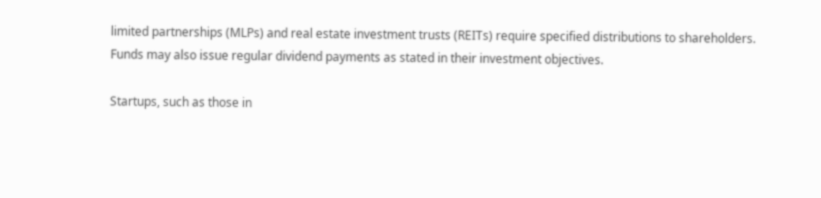limited partnerships (MLPs) and real estate investment trusts (REITs) require specified distributions to shareholders. Funds may also issue regular dividend payments as stated in their investment objectives.

Startups, such as those in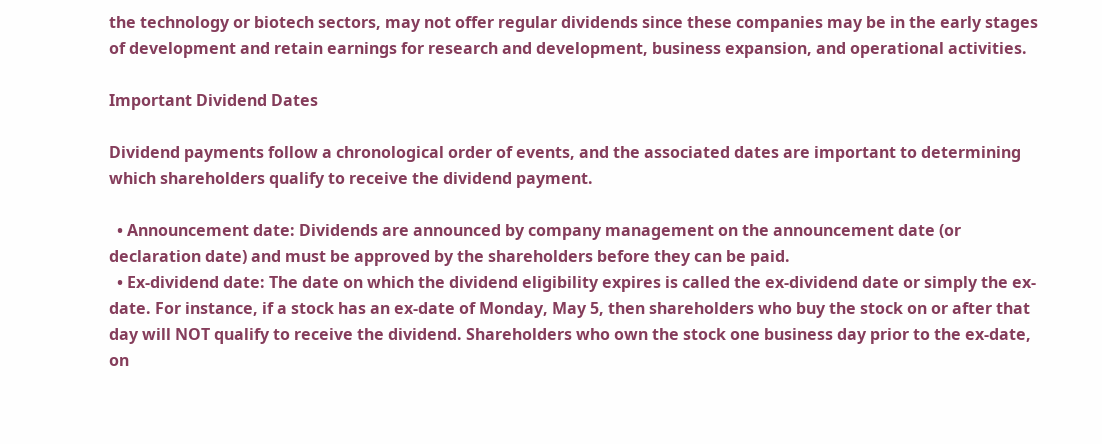the technology or biotech sectors, may not offer regular dividends since these companies may be in the early stages of development and retain earnings for research and development, business expansion, and operational activities.

Important Dividend Dates

Dividend payments follow a chronological order of events, and the associated dates are important to determining which shareholders qualify to receive the dividend payment.

  • Announcement date: Dividends are announced by company management on the announcement date (or declaration date) and must be approved by the shareholders before they can be paid.
  • Ex-dividend date: The date on which the dividend eligibility expires is called the ex-dividend date or simply the ex-date. For instance, if a stock has an ex-date of Monday, May 5, then shareholders who buy the stock on or after that day will NOT qualify to receive the dividend. Shareholders who own the stock one business day prior to the ex-date, on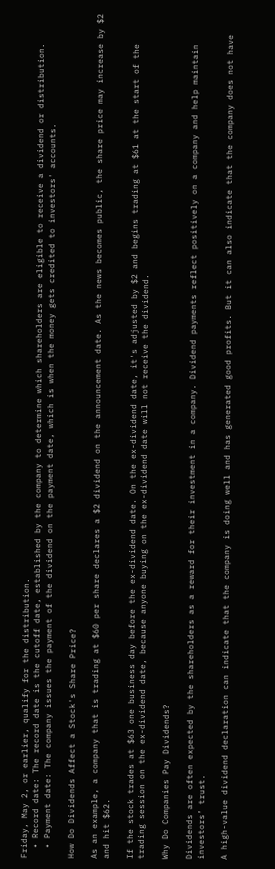Friday, May 2, or earlier, qualify for the distribution.
  • Record date: The record date is the cutoff date, established by the company to determine which shareholders are eligible to receive a dividend or distribution.
  • Payment date: The company issues the payment of the dividend on the payment date, which is when the money gets credited to investors' accounts.

How Do Dividends Affect a Stock's Share Price?

As an example, a company that is trading at $60 per share declares a $2 dividend on the announcement date. As the news becomes public, the share price may increase by $2 and hit $62.

If the stock trades at $63 one business day before the ex-dividend date. On the ex-dividend date, it's adjusted by $2 and begins trading at $61 at the start of the trading session on the ex-dividend date, because anyone buying on the ex-dividend date will not receive the dividend.

Why Do Companies Pay Dividends?

Dividends are often expected by the shareholders as a reward for their investment in a company. Dividend payments reflect positively on a company and help maintain investors’ trust.

A high-value dividend declaration can indicate that the company is doing well and has generated good profits. But it can also indicate that the company does not have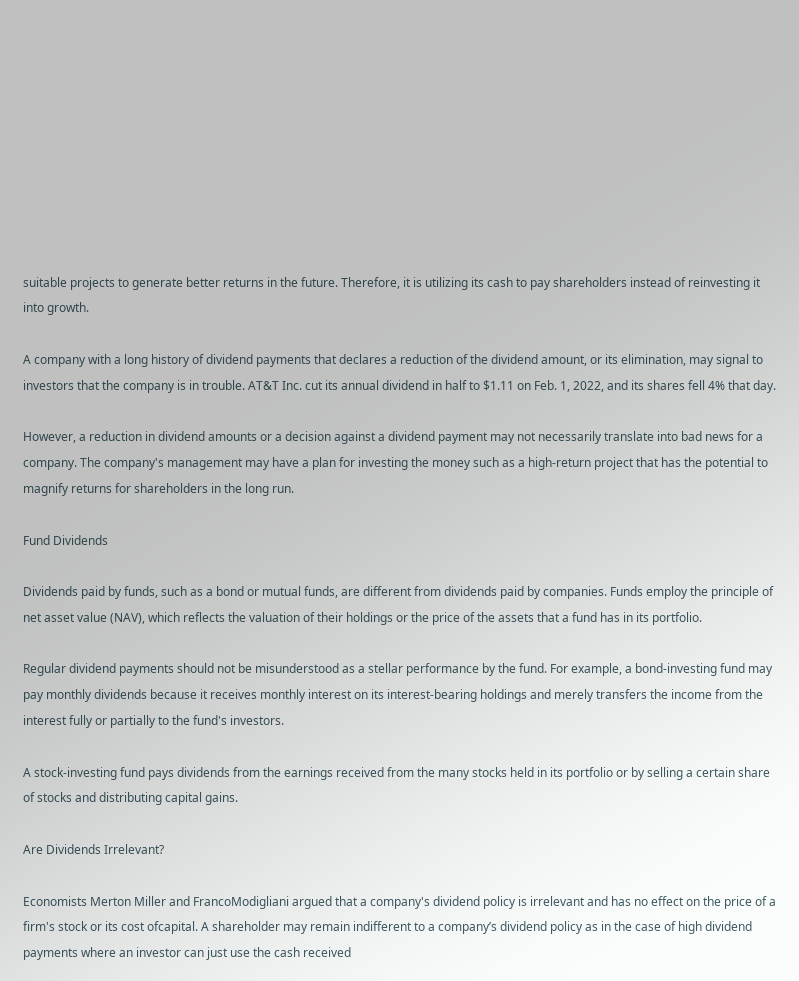suitable projects to generate better returns in the future. Therefore, it is utilizing its cash to pay shareholders instead of reinvesting it into growth.

A company with a long history of dividend payments that declares a reduction of the dividend amount, or its elimination, may signal to investors that the company is in trouble. AT&T Inc. cut its annual dividend in half to $1.11 on Feb. 1, 2022, and its shares fell 4% that day.

However, a reduction in dividend amounts or a decision against a dividend payment may not necessarily translate into bad news for a company. The company's management may have a plan for investing the money such as a high-return project that has the potential to magnify returns for shareholders in the long run.

Fund Dividends

Dividends paid by funds, such as a bond or mutual funds, are different from dividends paid by companies. Funds employ the principle of net asset value (NAV), which reflects the valuation of their holdings or the price of the assets that a fund has in its portfolio.

Regular dividend payments should not be misunderstood as a stellar performance by the fund. For example, a bond-investing fund may pay monthly dividends because it receives monthly interest on its interest-bearing holdings and merely transfers the income from the interest fully or partially to the fund's investors.

A stock-investing fund pays dividends from the earnings received from the many stocks held in its portfolio or by selling a certain share of stocks and distributing capital gains.

Are Dividends Irrelevant?

Economists Merton Miller and FrancoModigliani argued that a company's dividend policy is irrelevant and has no effect on the price of a firm's stock or its cost ofcapital. A shareholder may remain indifferent to a company’s dividend policy as in the case of high dividend payments where an investor can just use the cash received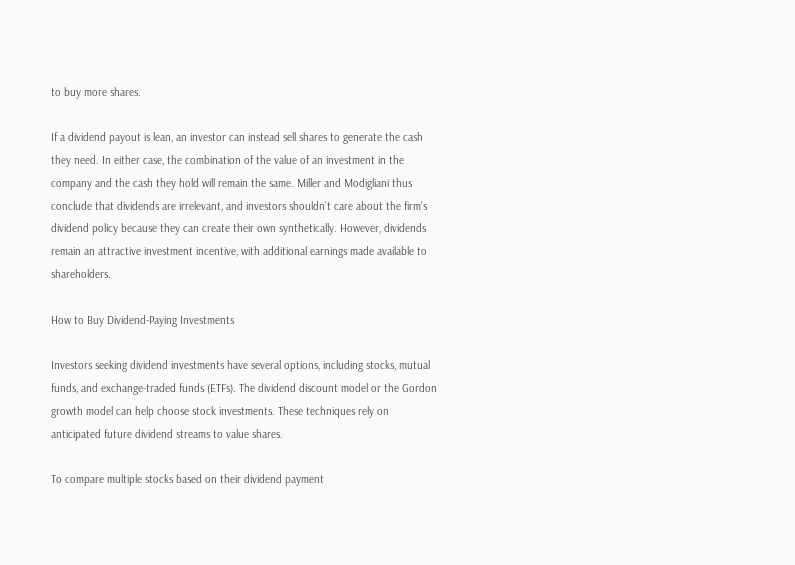to buy more shares.

If a dividend payout is lean, an investor can instead sell shares to generate the cash they need. In either case, the combination of the value of an investment in the company and the cash they hold will remain the same. Miller and Modigliani thus conclude that dividends are irrelevant, and investors shouldn’t care about the firm's dividend policy because they can create their own synthetically. However, dividends remain an attractive investment incentive, with additional earnings made available to shareholders.

How to Buy Dividend-Paying Investments

Investors seeking dividend investments have several options, including stocks, mutual funds, and exchange-traded funds (ETFs). The dividend discount model or the Gordon growth model can help choose stock investments. These techniques rely on anticipated future dividend streams to value shares.

To compare multiple stocks based on their dividend payment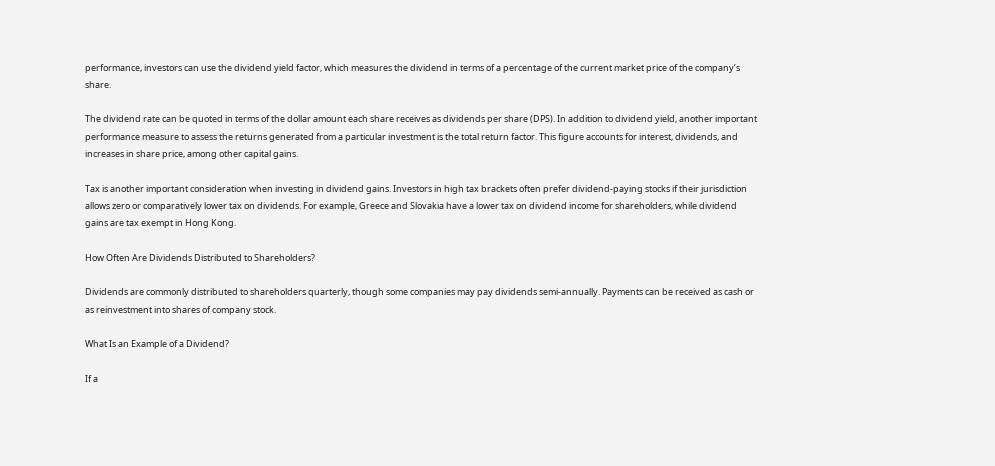performance, investors can use the dividend yield factor, which measures the dividend in terms of a percentage of the current market price of the company’s share.

The dividend rate can be quoted in terms of the dollar amount each share receives as dividends per share (DPS). In addition to dividend yield, another important performance measure to assess the returns generated from a particular investment is the total return factor. This figure accounts for interest, dividends, and increases in share price, among other capital gains.

Tax is another important consideration when investing in dividend gains. Investors in high tax brackets often prefer dividend-paying stocks if their jurisdiction allows zero or comparatively lower tax on dividends. For example, Greece and Slovakia have a lower tax on dividend income for shareholders, while dividend gains are tax exempt in Hong Kong.

How Often Are Dividends Distributed to Shareholders?

Dividends are commonly distributed to shareholders quarterly, though some companies may pay dividends semi-annually. Payments can be received as cash or as reinvestment into shares of company stock.

What Is an Example of a Dividend?

If a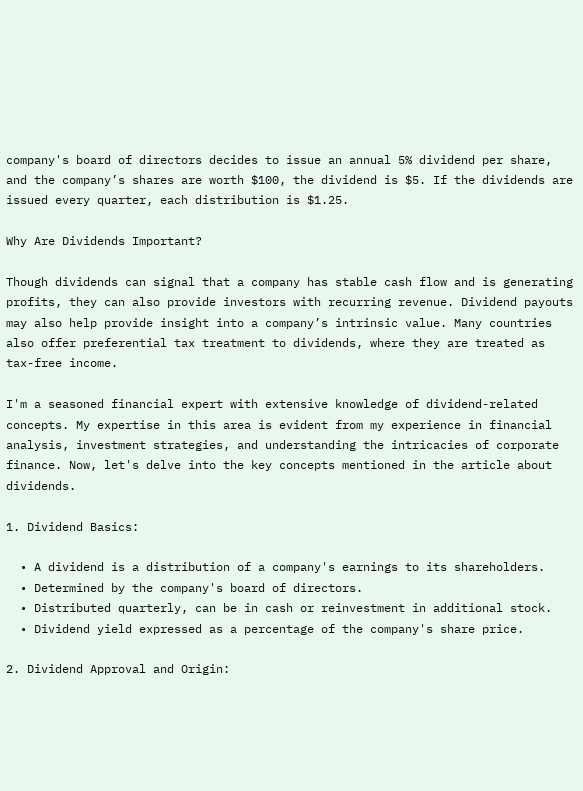company's board of directors decides to issue an annual 5% dividend per share, and the company’s shares are worth $100, the dividend is $5. If the dividends are issued every quarter, each distribution is $1.25.

Why Are Dividends Important?

Though dividends can signal that a company has stable cash flow and is generating profits, they can also provide investors with recurring revenue. Dividend payouts may also help provide insight into a company’s intrinsic value. Many countries also offer preferential tax treatment to dividends, where they are treated as tax-free income.

I'm a seasoned financial expert with extensive knowledge of dividend-related concepts. My expertise in this area is evident from my experience in financial analysis, investment strategies, and understanding the intricacies of corporate finance. Now, let's delve into the key concepts mentioned in the article about dividends.

1. Dividend Basics:

  • A dividend is a distribution of a company's earnings to its shareholders.
  • Determined by the company's board of directors.
  • Distributed quarterly, can be in cash or reinvestment in additional stock.
  • Dividend yield expressed as a percentage of the company's share price.

2. Dividend Approval and Origin: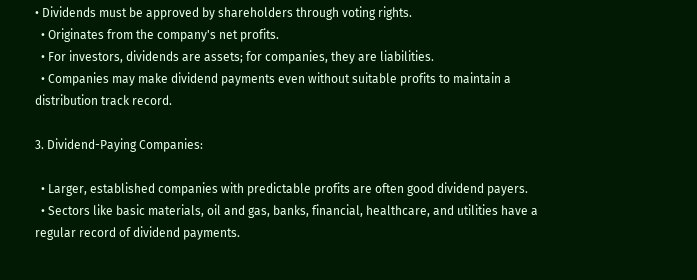• Dividends must be approved by shareholders through voting rights.
  • Originates from the company's net profits.
  • For investors, dividends are assets; for companies, they are liabilities.
  • Companies may make dividend payments even without suitable profits to maintain a distribution track record.

3. Dividend-Paying Companies:

  • Larger, established companies with predictable profits are often good dividend payers.
  • Sectors like basic materials, oil and gas, banks, financial, healthcare, and utilities have a regular record of dividend payments.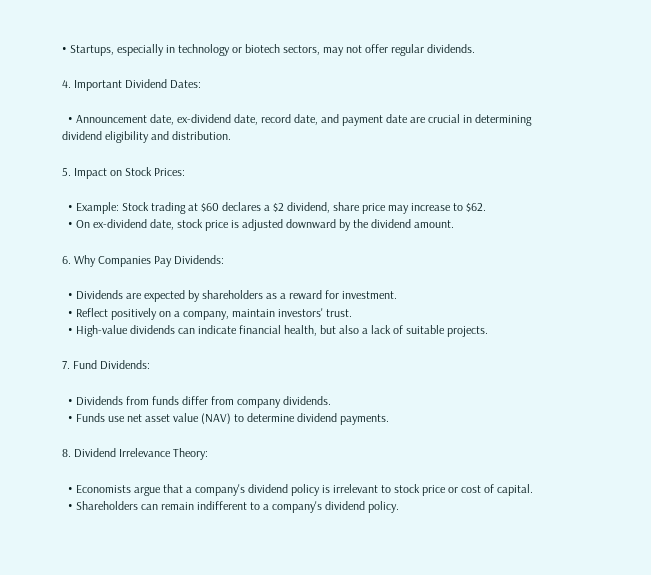• Startups, especially in technology or biotech sectors, may not offer regular dividends.

4. Important Dividend Dates:

  • Announcement date, ex-dividend date, record date, and payment date are crucial in determining dividend eligibility and distribution.

5. Impact on Stock Prices:

  • Example: Stock trading at $60 declares a $2 dividend, share price may increase to $62.
  • On ex-dividend date, stock price is adjusted downward by the dividend amount.

6. Why Companies Pay Dividends:

  • Dividends are expected by shareholders as a reward for investment.
  • Reflect positively on a company, maintain investors' trust.
  • High-value dividends can indicate financial health, but also a lack of suitable projects.

7. Fund Dividends:

  • Dividends from funds differ from company dividends.
  • Funds use net asset value (NAV) to determine dividend payments.

8. Dividend Irrelevance Theory:

  • Economists argue that a company's dividend policy is irrelevant to stock price or cost of capital.
  • Shareholders can remain indifferent to a company's dividend policy.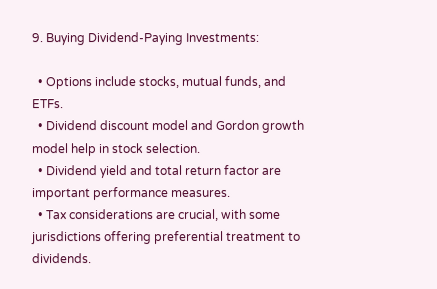9. Buying Dividend-Paying Investments:

  • Options include stocks, mutual funds, and ETFs.
  • Dividend discount model and Gordon growth model help in stock selection.
  • Dividend yield and total return factor are important performance measures.
  • Tax considerations are crucial, with some jurisdictions offering preferential treatment to dividends.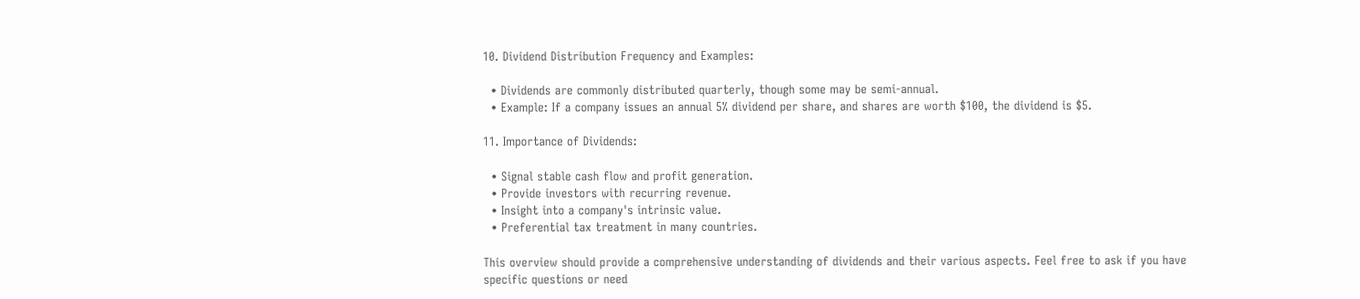10. Dividend Distribution Frequency and Examples:

  • Dividends are commonly distributed quarterly, though some may be semi-annual.
  • Example: If a company issues an annual 5% dividend per share, and shares are worth $100, the dividend is $5.

11. Importance of Dividends:

  • Signal stable cash flow and profit generation.
  • Provide investors with recurring revenue.
  • Insight into a company's intrinsic value.
  • Preferential tax treatment in many countries.

This overview should provide a comprehensive understanding of dividends and their various aspects. Feel free to ask if you have specific questions or need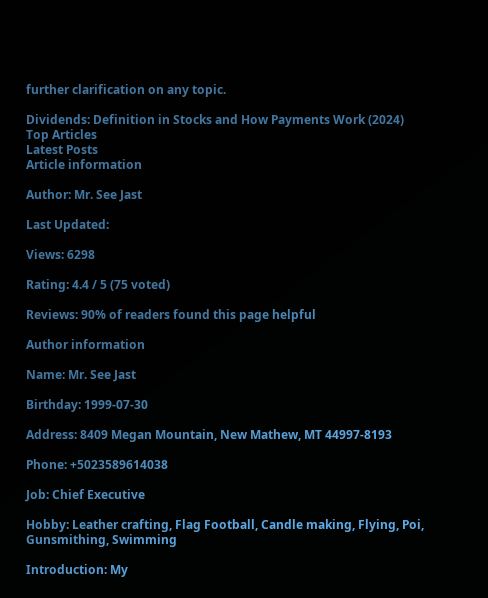further clarification on any topic.

Dividends: Definition in Stocks and How Payments Work (2024)
Top Articles
Latest Posts
Article information

Author: Mr. See Jast

Last Updated:

Views: 6298

Rating: 4.4 / 5 (75 voted)

Reviews: 90% of readers found this page helpful

Author information

Name: Mr. See Jast

Birthday: 1999-07-30

Address: 8409 Megan Mountain, New Mathew, MT 44997-8193

Phone: +5023589614038

Job: Chief Executive

Hobby: Leather crafting, Flag Football, Candle making, Flying, Poi, Gunsmithing, Swimming

Introduction: My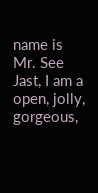name is Mr. See Jast, I am a open, jolly, gorgeous,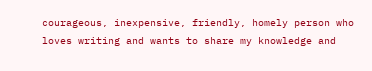courageous, inexpensive, friendly, homely person who loves writing and wants to share my knowledge and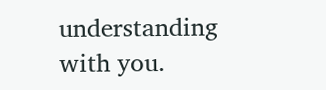understanding with you.